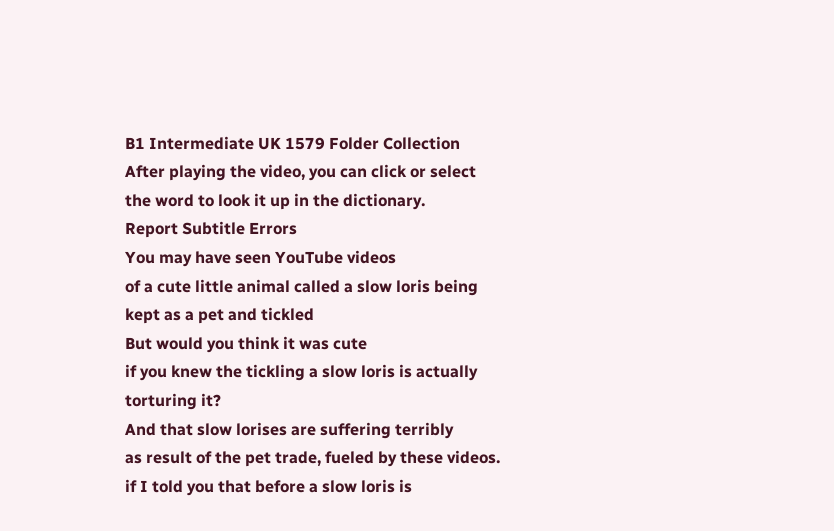B1 Intermediate UK 1579 Folder Collection
After playing the video, you can click or select the word to look it up in the dictionary.
Report Subtitle Errors
You may have seen YouTube videos
of a cute little animal called a slow loris being kept as a pet and tickled
But would you think it was cute
if you knew the tickling a slow loris is actually
torturing it?
And that slow lorises are suffering terribly
as result of the pet trade, fueled by these videos.
if I told you that before a slow loris is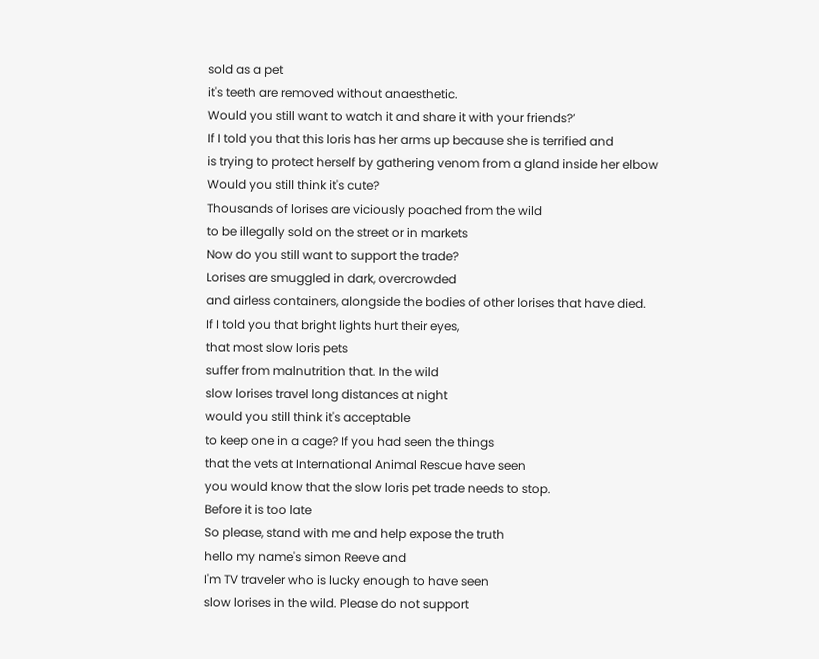sold as a pet
it's teeth are removed without anaesthetic.
Would you still want to watch it and share it with your friends?’
If I told you that this loris has her arms up because she is terrified and
is trying to protect herself by gathering venom from a gland inside her elbow
Would you still think it's cute?
Thousands of lorises are viciously poached from the wild
to be illegally sold on the street or in markets
Now do you still want to support the trade?
Lorises are smuggled in dark, overcrowded
and airless containers, alongside the bodies of other lorises that have died.
If I told you that bright lights hurt their eyes,
that most slow loris pets
suffer from malnutrition that. In the wild
slow lorises travel long distances at night
would you still think it's acceptable
to keep one in a cage? If you had seen the things
that the vets at International Animal Rescue have seen
you would know that the slow loris pet trade needs to stop.
Before it is too late
So please, stand with me and help expose the truth
hello my name's simon Reeve and
I'm TV traveler who is lucky enough to have seen
slow lorises in the wild. Please do not support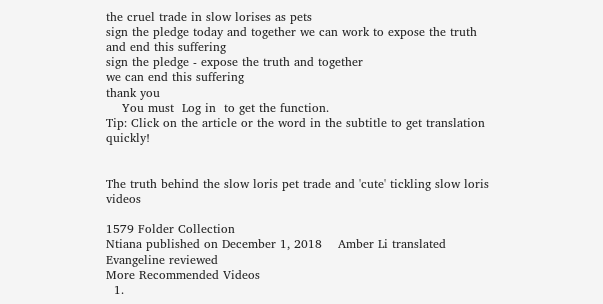the cruel trade in slow lorises as pets
sign the pledge today and together we can work to expose the truth
and end this suffering
sign the pledge - expose the truth and together
we can end this suffering
thank you
    You must  Log in  to get the function.
Tip: Click on the article or the word in the subtitle to get translation quickly!


The truth behind the slow loris pet trade and 'cute' tickling slow loris videos

1579 Folder Collection
Ntiana published on December 1, 2018    Amber Li translated    Evangeline reviewed
More Recommended Videos
  1.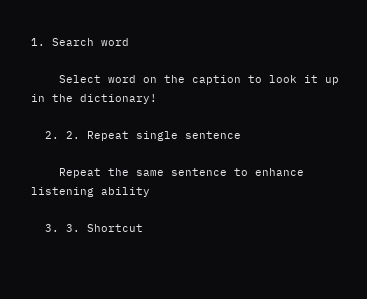1. Search word

    Select word on the caption to look it up in the dictionary!

  2. 2. Repeat single sentence

    Repeat the same sentence to enhance listening ability

  3. 3. Shortcut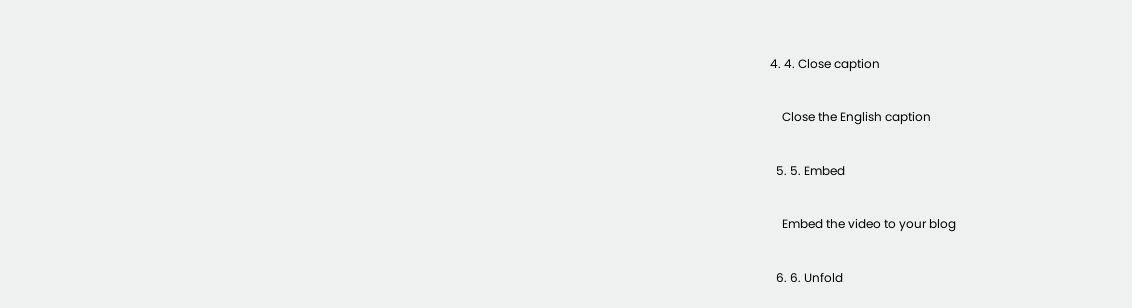4. 4. Close caption

    Close the English caption

  5. 5. Embed

    Embed the video to your blog

  6. 6. Unfold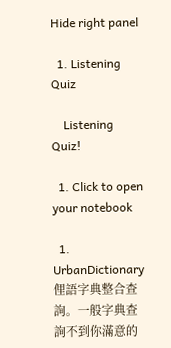Hide right panel

  1. Listening Quiz

    Listening Quiz!

  1. Click to open your notebook

  1. UrbanDictionary 俚語字典整合查詢。一般字典查詢不到你滿意的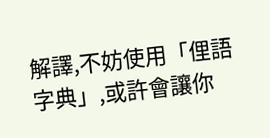解譯,不妨使用「俚語字典」,或許會讓你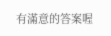有滿意的答案喔